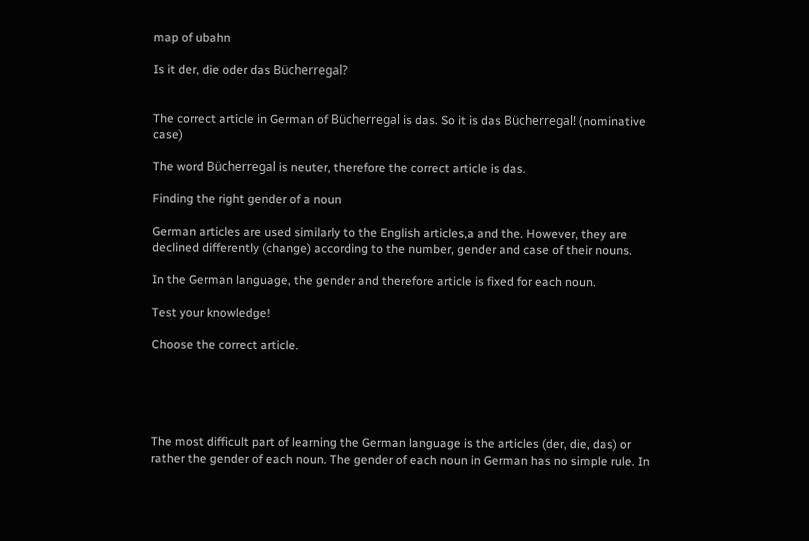map of ubahn

Is it der, die oder das Bücherregal?


The correct article in German of Bücherregal is das. So it is das Bücherregal! (nominative case)

The word Bücherregal is neuter, therefore the correct article is das.

Finding the right gender of a noun

German articles are used similarly to the English articles,a and the. However, they are declined differently (change) according to the number, gender and case of their nouns.

In the German language, the gender and therefore article is fixed for each noun.

Test your knowledge!

Choose the correct article.





The most difficult part of learning the German language is the articles (der, die, das) or rather the gender of each noun. The gender of each noun in German has no simple rule. In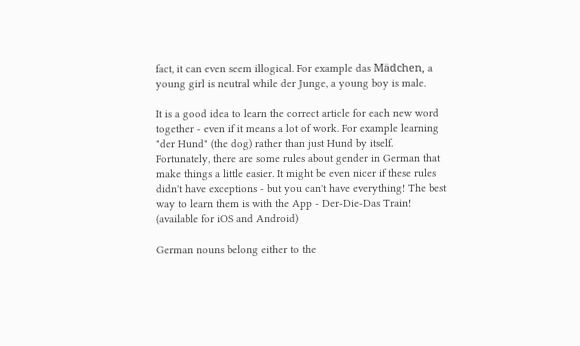fact, it can even seem illogical. For example das Mädchen, a young girl is neutral while der Junge, a young boy is male.

It is a good idea to learn the correct article for each new word together - even if it means a lot of work. For example learning "der Hund" (the dog) rather than just Hund by itself. Fortunately, there are some rules about gender in German that make things a little easier. It might be even nicer if these rules didn't have exceptions - but you can't have everything! The best way to learn them is with the App - Der-Die-Das Train! (available for iOS and Android)

German nouns belong either to the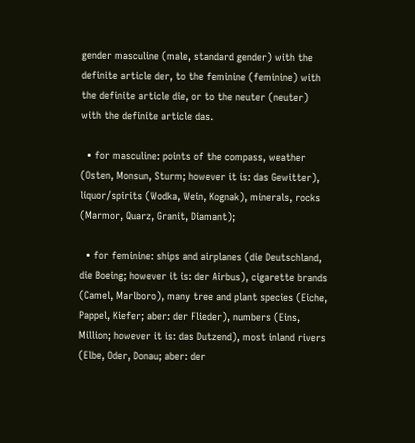gender masculine (male, standard gender) with the definite article der, to the feminine (feminine) with the definite article die, or to the neuter (neuter) with the definite article das.

  • for masculine: points of the compass, weather (Osten, Monsun, Sturm; however it is: das Gewitter), liquor/spirits (Wodka, Wein, Kognak), minerals, rocks (Marmor, Quarz, Granit, Diamant);

  • for feminine: ships and airplanes (die Deutschland, die Boeing; however it is: der Airbus), cigarette brands (Camel, Marlboro), many tree and plant species (Eiche, Pappel, Kiefer; aber: der Flieder), numbers (Eins, Million; however it is: das Dutzend), most inland rivers (Elbe, Oder, Donau; aber: der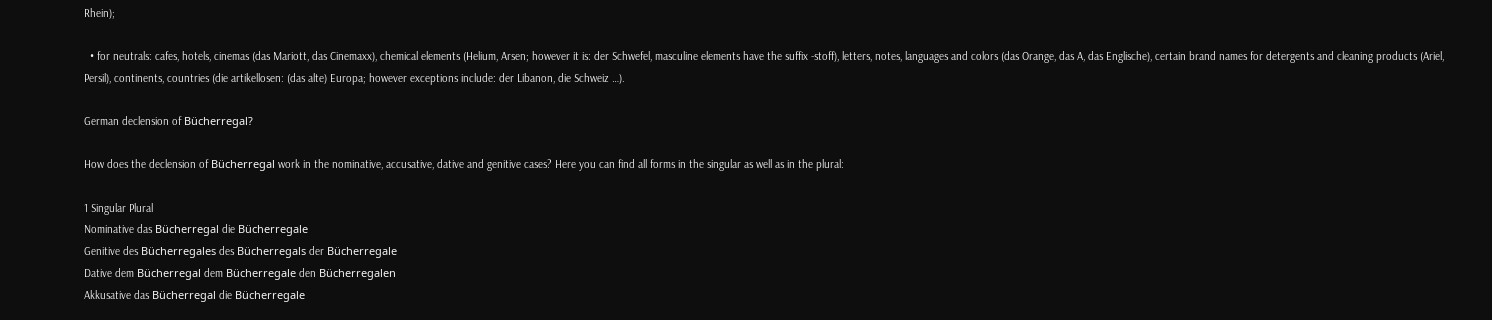Rhein);

  • for neutrals: cafes, hotels, cinemas (das Mariott, das Cinemaxx), chemical elements (Helium, Arsen; however it is: der Schwefel, masculine elements have the suffix -stoff), letters, notes, languages and colors (das Orange, das A, das Englische), certain brand names for detergents and cleaning products (Ariel, Persil), continents, countries (die artikellosen: (das alte) Europa; however exceptions include: der Libanon, die Schweiz …).

German declension of Bücherregal?

How does the declension of Bücherregal work in the nominative, accusative, dative and genitive cases? Here you can find all forms in the singular as well as in the plural:

1 Singular Plural
Nominative das Bücherregal die Bücherregale
Genitive des Bücherregales des Bücherregals der Bücherregale
Dative dem Bücherregal dem Bücherregale den Bücherregalen
Akkusative das Bücherregal die Bücherregale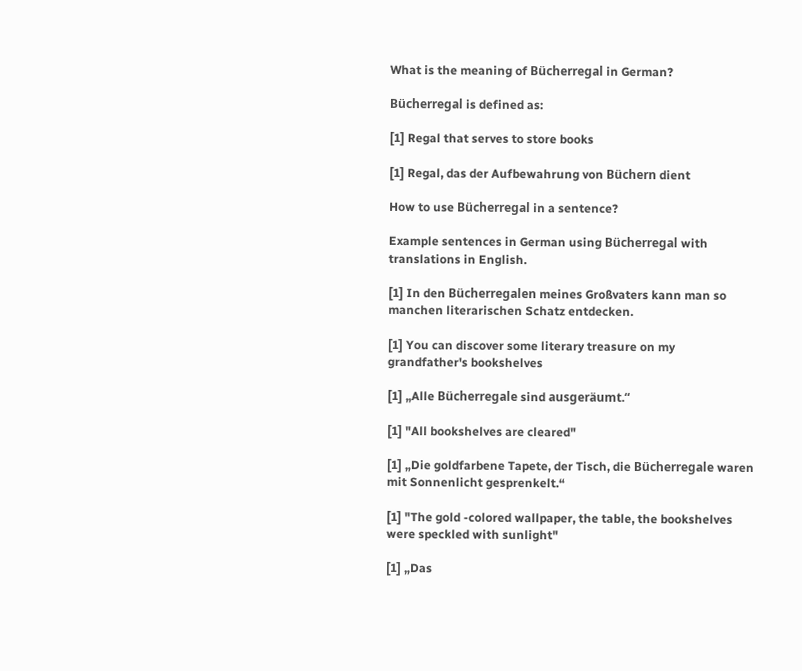What is the meaning of Bücherregal in German?

Bücherregal is defined as:

[1] Regal that serves to store books

[1] Regal, das der Aufbewahrung von Büchern dient

How to use Bücherregal in a sentence?

Example sentences in German using Bücherregal with translations in English.

[1] In den Bücherregalen meines Großvaters kann man so manchen literarischen Schatz entdecken.

[1] You can discover some literary treasure on my grandfather's bookshelves

[1] „Alle Bücherregale sind ausgeräumt.“

[1] "All bookshelves are cleared"

[1] „Die goldfarbene Tapete, der Tisch, die Bücherregale waren mit Sonnenlicht gesprenkelt.“

[1] "The gold -colored wallpaper, the table, the bookshelves were speckled with sunlight"

[1] „Das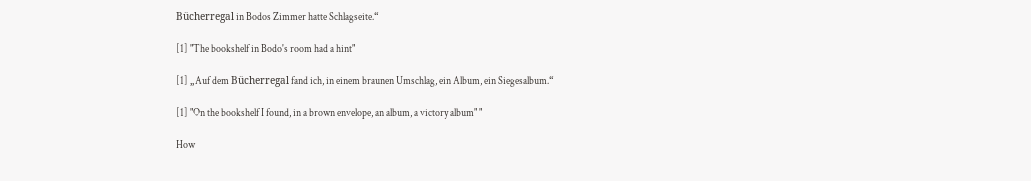Bücherregal in Bodos Zimmer hatte Schlagseite.“

[1] "The bookshelf in Bodo's room had a hint"

[1] „Auf dem Bücherregal fand ich, in einem braunen Umschlag, ein Album, ein Siegesalbum.“

[1] "On the bookshelf I found, in a brown envelope, an album, a victory album" "

How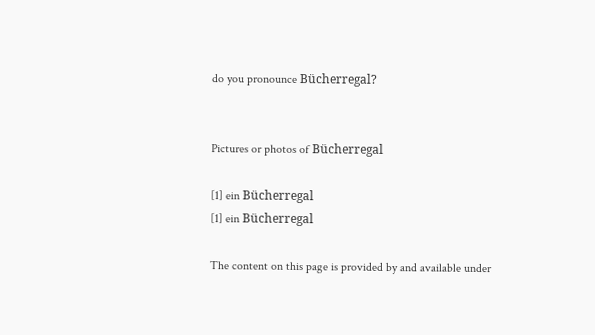do you pronounce Bücherregal?


Pictures or photos of Bücherregal

[1] ein Bücherregal
[1] ein Bücherregal

The content on this page is provided by and available under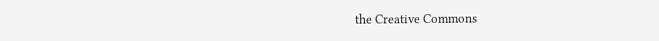the Creative Commons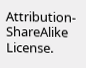Attribution-ShareAlike License.